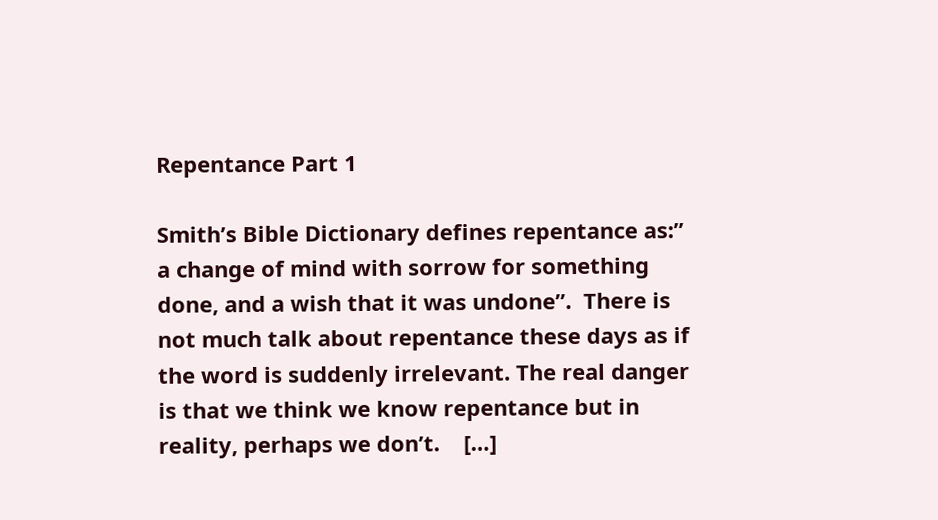Repentance Part 1

Smith’s Bible Dictionary defines repentance as:” a change of mind with sorrow for something done, and a wish that it was undone”.  There is not much talk about repentance these days as if the word is suddenly irrelevant. The real danger is that we think we know repentance but in reality, perhaps we don’t.    […]